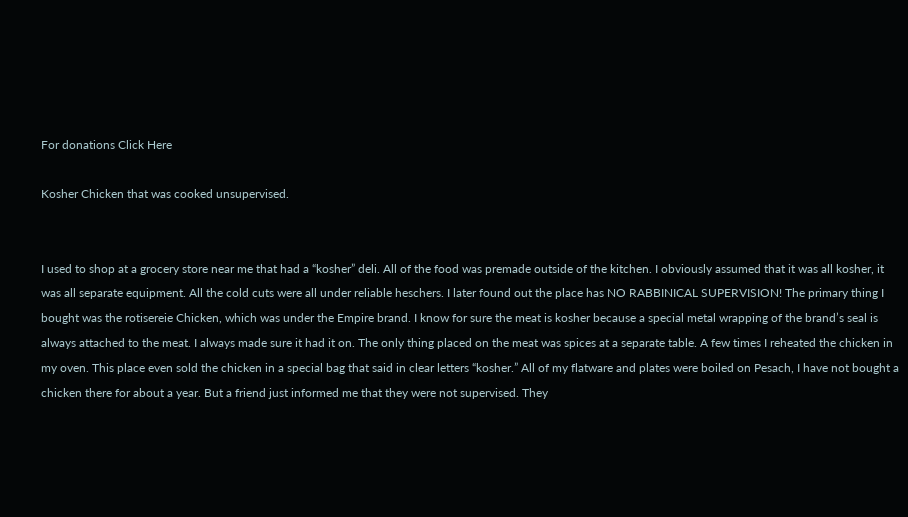For donations Click Here

Kosher Chicken that was cooked unsupervised.


I used to shop at a grocery store near me that had a “kosher” deli. All of the food was premade outside of the kitchen. I obviously assumed that it was all kosher, it was all separate equipment. All the cold cuts were all under reliable heschers. I later found out the place has NO RABBINICAL SUPERVISION! The primary thing I bought was the rotisereie Chicken, which was under the Empire brand. I know for sure the meat is kosher because a special metal wrapping of the brand’s seal is always attached to the meat. I always made sure it had it on. The only thing placed on the meat was spices at a separate table. A few times I reheated the chicken in my oven. This place even sold the chicken in a special bag that said in clear letters “kosher.” All of my flatware and plates were boiled on Pesach, I have not bought a chicken there for about a year. But a friend just informed me that they were not supervised. They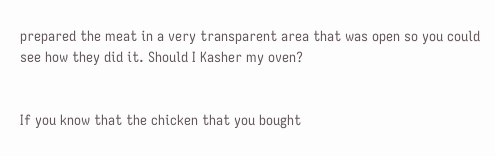prepared the meat in a very transparent area that was open so you could see how they did it. Should I Kasher my oven?


If you know that the chicken that you bought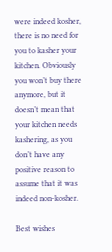were indeed kosher, there is no need for you to kasher your kitchen. Obviously you won’t buy there anymore, but it doesn’t mean that your kitchen needs kashering, as you don’t have any positive reason to assume that it was indeed non-kosher.

Best wishes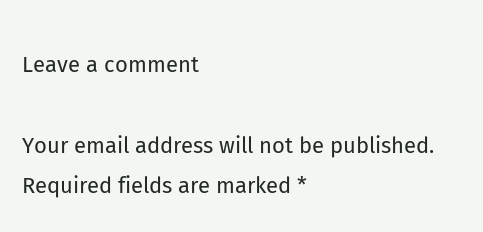Leave a comment

Your email address will not be published. Required fields are marked *